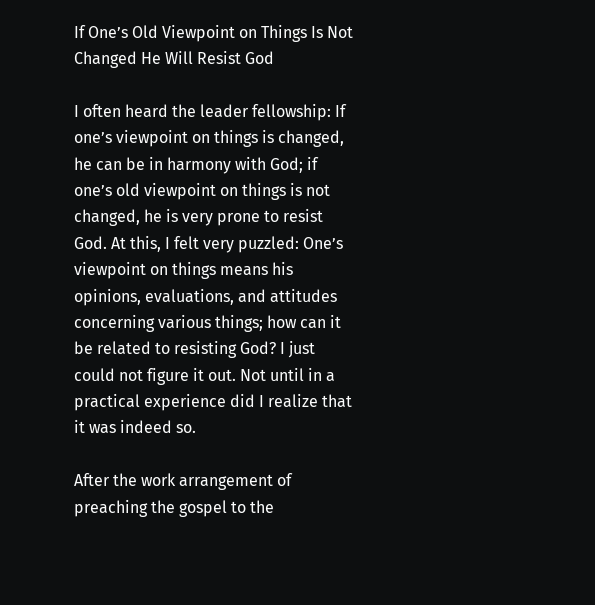If One’s Old Viewpoint on Things Is Not Changed He Will Resist God

I often heard the leader fellowship: If one’s viewpoint on things is changed, he can be in harmony with God; if one’s old viewpoint on things is not changed, he is very prone to resist God. At this, I felt very puzzled: One’s viewpoint on things means his opinions, evaluations, and attitudes concerning various things; how can it be related to resisting God? I just could not figure it out. Not until in a practical experience did I realize that it was indeed so.

After the work arrangement of preaching the gospel to the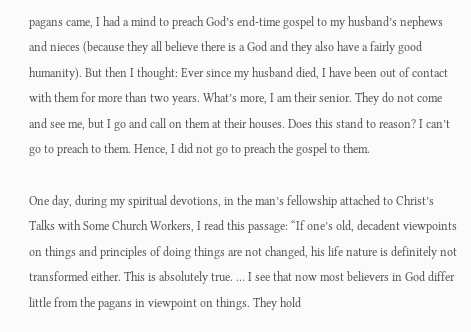pagans came, I had a mind to preach God’s end-time gospel to my husband’s nephews and nieces (because they all believe there is a God and they also have a fairly good humanity). But then I thought: Ever since my husband died, I have been out of contact with them for more than two years. What’s more, I am their senior. They do not come and see me, but I go and call on them at their houses. Does this stand to reason? I can’t go to preach to them. Hence, I did not go to preach the gospel to them.

One day, during my spiritual devotions, in the man’s fellowship attached to Christ’s Talks with Some Church Workers, I read this passage: “If one’s old, decadent viewpoints on things and principles of doing things are not changed, his life nature is definitely not transformed either. This is absolutely true. … I see that now most believers in God differ little from the pagans in viewpoint on things. They hold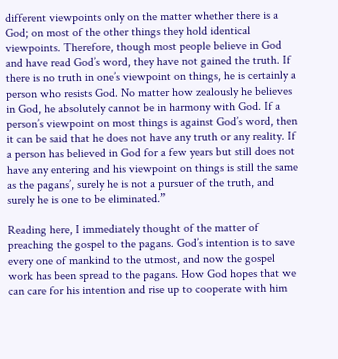different viewpoints only on the matter whether there is a God; on most of the other things they hold identical viewpoints. Therefore, though most people believe in God and have read God’s word, they have not gained the truth. If there is no truth in one’s viewpoint on things, he is certainly a person who resists God. No matter how zealously he believes in God, he absolutely cannot be in harmony with God. If a person’s viewpoint on most things is against God’s word, then it can be said that he does not have any truth or any reality. If a person has believed in God for a few years but still does not have any entering and his viewpoint on things is still the same as the pagans’, surely he is not a pursuer of the truth, and surely he is one to be eliminated.”

Reading here, I immediately thought of the matter of preaching the gospel to the pagans. God’s intention is to save every one of mankind to the utmost, and now the gospel work has been spread to the pagans. How God hopes that we can care for his intention and rise up to cooperate with him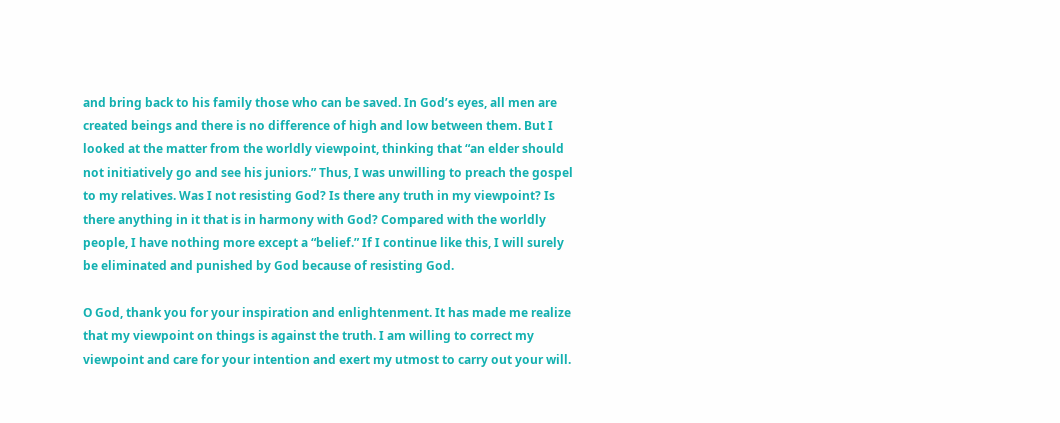and bring back to his family those who can be saved. In God’s eyes, all men are created beings and there is no difference of high and low between them. But I looked at the matter from the worldly viewpoint, thinking that “an elder should not initiatively go and see his juniors.” Thus, I was unwilling to preach the gospel to my relatives. Was I not resisting God? Is there any truth in my viewpoint? Is there anything in it that is in harmony with God? Compared with the worldly people, I have nothing more except a “belief.” If I continue like this, I will surely be eliminated and punished by God because of resisting God.

O God, thank you for your inspiration and enlightenment. It has made me realize that my viewpoint on things is against the truth. I am willing to correct my viewpoint and care for your intention and exert my utmost to carry out your will.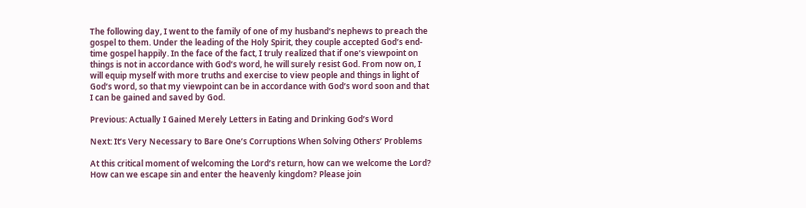The following day, I went to the family of one of my husband’s nephews to preach the gospel to them. Under the leading of the Holy Spirit, they couple accepted God’s end-time gospel happily. In the face of the fact, I truly realized that if one’s viewpoint on things is not in accordance with God’s word, he will surely resist God. From now on, I will equip myself with more truths and exercise to view people and things in light of God’s word, so that my viewpoint can be in accordance with God’s word soon and that I can be gained and saved by God.

Previous: Actually I Gained Merely Letters in Eating and Drinking God’s Word

Next: It’s Very Necessary to Bare One’s Corruptions When Solving Others’ Problems

At this critical moment of welcoming the Lord’s return, how can we welcome the Lord? How can we escape sin and enter the heavenly kingdom? Please join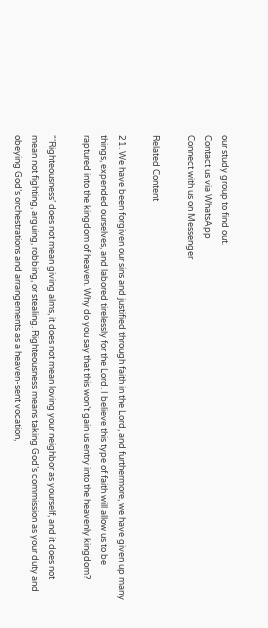our study group to find out.
Contact us via WhatsApp
Connect with us on Messenger

Related Content

21. We have been forgiven our sins and justified through faith in the Lord, and furthermore, we have given up many things, expended ourselves, and labored tirelessly for the Lord. I believe this type of faith will allow us to be raptured into the kingdom of heaven. Why do you say that this won’t gain us entry into the heavenly kingdom?

“‘Righteousness’ does not mean giving alms, it does not mean loving your neighbor as yourself, and it does not mean not fighting, arguing, robbing, or stealing. Righteousness means taking God’s commission as your duty and obeying God’s orchestrations and arrangements as a heaven-sent vocation,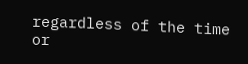regardless of the time or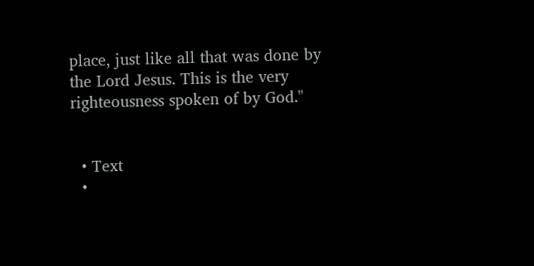place, just like all that was done by the Lord Jesus. This is the very righteousness spoken of by God."


  • Text
  •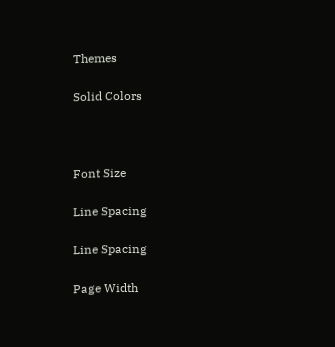Themes

Solid Colors



Font Size

Line Spacing

Line Spacing

Page Width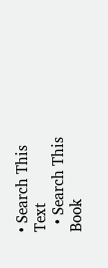• Search This Text
  • Search This Book